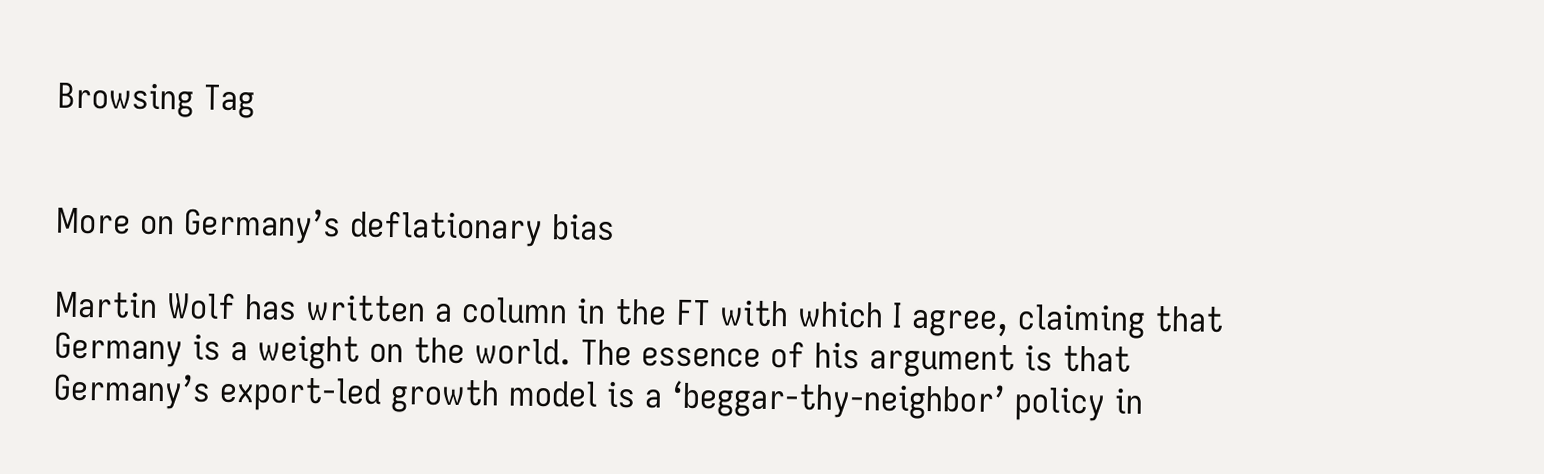Browsing Tag


More on Germany’s deflationary bias

Martin Wolf has written a column in the FT with which I agree, claiming that Germany is a weight on the world. The essence of his argument is that Germany’s export-led growth model is a ‘beggar-thy-neighbor’ policy in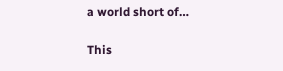a world short of…

This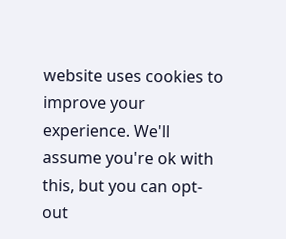website uses cookies to improve your experience. We'll assume you're ok with this, but you can opt-out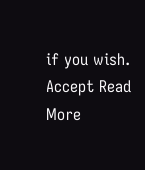if you wish. Accept Read More